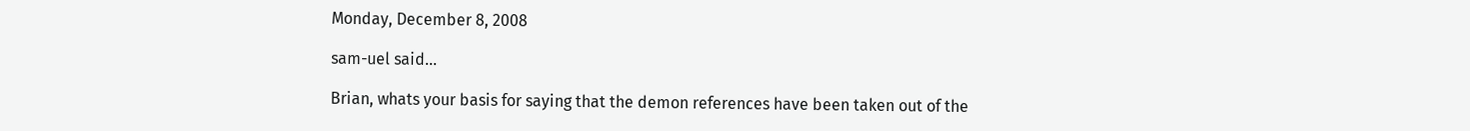Monday, December 8, 2008

sam-uel said...

Brian, whats your basis for saying that the demon references have been taken out of the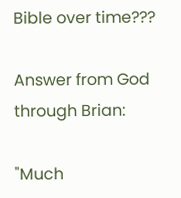Bible over time???

Answer from God through Brian:

"Much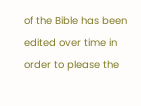of the Bible has been edited over time in order to please the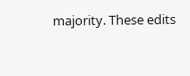majority. These edits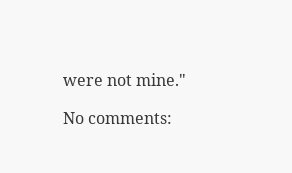were not mine."

No comments: